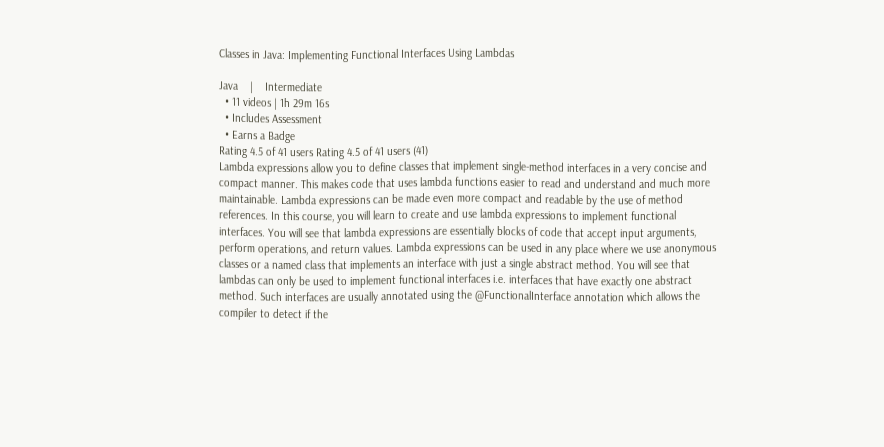Classes in Java: Implementing Functional Interfaces Using Lambdas

Java    |    Intermediate
  • 11 videos | 1h 29m 16s
  • Includes Assessment
  • Earns a Badge
Rating 4.5 of 41 users Rating 4.5 of 41 users (41)
Lambda expressions allow you to define classes that implement single-method interfaces in a very concise and compact manner. This makes code that uses lambda functions easier to read and understand and much more maintainable. Lambda expressions can be made even more compact and readable by the use of method references. In this course, you will learn to create and use lambda expressions to implement functional interfaces. You will see that lambda expressions are essentially blocks of code that accept input arguments, perform operations, and return values. Lambda expressions can be used in any place where we use anonymous classes or a named class that implements an interface with just a single abstract method. You will see that lambdas can only be used to implement functional interfaces i.e. interfaces that have exactly one abstract method. Such interfaces are usually annotated using the @FunctionalInterface annotation which allows the compiler to detect if the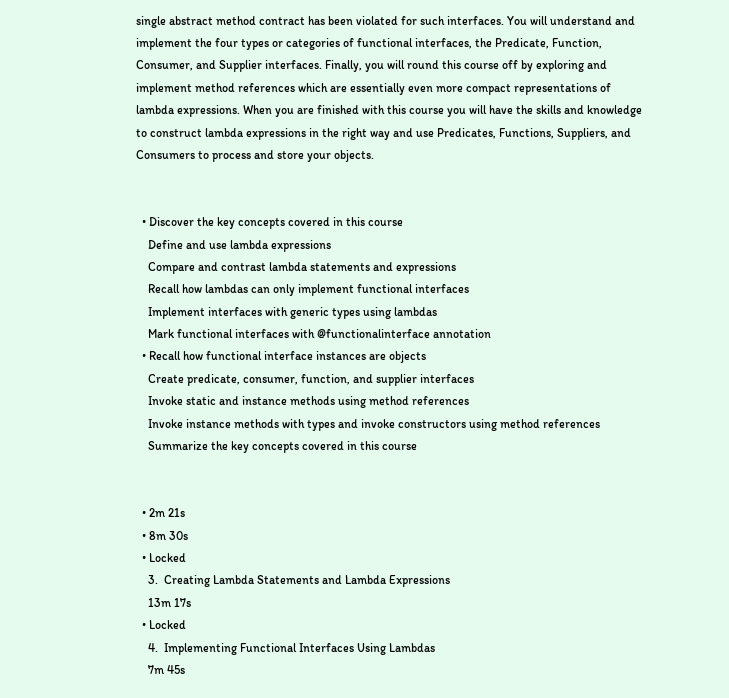single abstract method contract has been violated for such interfaces. You will understand and implement the four types or categories of functional interfaces, the Predicate, Function, Consumer, and Supplier interfaces. Finally, you will round this course off by exploring and implement method references which are essentially even more compact representations of lambda expressions. When you are finished with this course you will have the skills and knowledge to construct lambda expressions in the right way and use Predicates, Functions, Suppliers, and Consumers to process and store your objects.


  • Discover the key concepts covered in this course
    Define and use lambda expressions
    Compare and contrast lambda statements and expressions
    Recall how lambdas can only implement functional interfaces
    Implement interfaces with generic types using lambdas
    Mark functional interfaces with @functionalinterface annotation
  • Recall how functional interface instances are objects
    Create predicate, consumer, function, and supplier interfaces
    Invoke static and instance methods using method references
    Invoke instance methods with types and invoke constructors using method references
    Summarize the key concepts covered in this course


  • 2m 21s
  • 8m 30s
  • Locked
    3.  Creating Lambda Statements and Lambda Expressions
    13m 17s
  • Locked
    4.  Implementing Functional Interfaces Using Lambdas
    7m 45s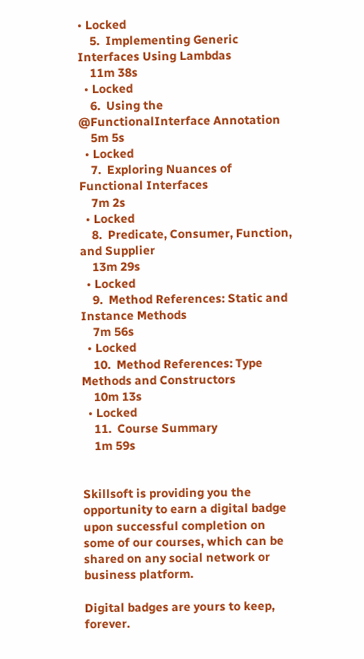• Locked
    5.  Implementing Generic Interfaces Using Lambdas
    11m 38s
  • Locked
    6.  Using the @FunctionalInterface Annotation
    5m 5s
  • Locked
    7.  Exploring Nuances of Functional Interfaces
    7m 2s
  • Locked
    8.  Predicate, Consumer, Function, and Supplier
    13m 29s
  • Locked
    9.  Method References: Static and Instance Methods
    7m 56s
  • Locked
    10.  Method References: Type Methods and Constructors
    10m 13s
  • Locked
    11.  Course Summary
    1m 59s


Skillsoft is providing you the opportunity to earn a digital badge upon successful completion on some of our courses, which can be shared on any social network or business platform.

Digital badges are yours to keep, forever.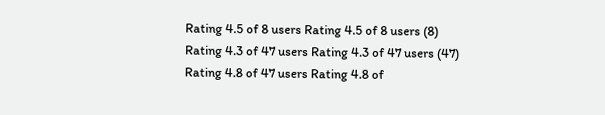Rating 4.5 of 8 users Rating 4.5 of 8 users (8)
Rating 4.3 of 47 users Rating 4.3 of 47 users (47)
Rating 4.8 of 47 users Rating 4.8 of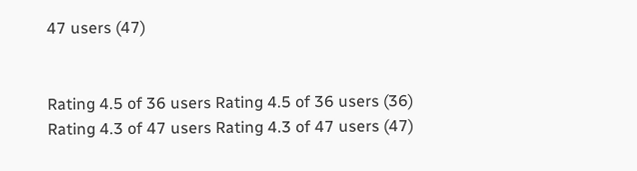47 users (47)


Rating 4.5 of 36 users Rating 4.5 of 36 users (36)
Rating 4.3 of 47 users Rating 4.3 of 47 users (47)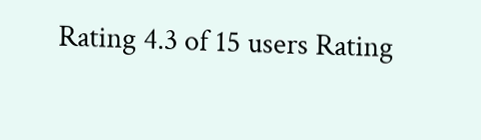Rating 4.3 of 15 users Rating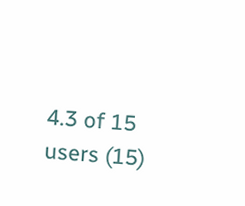4.3 of 15 users (15)